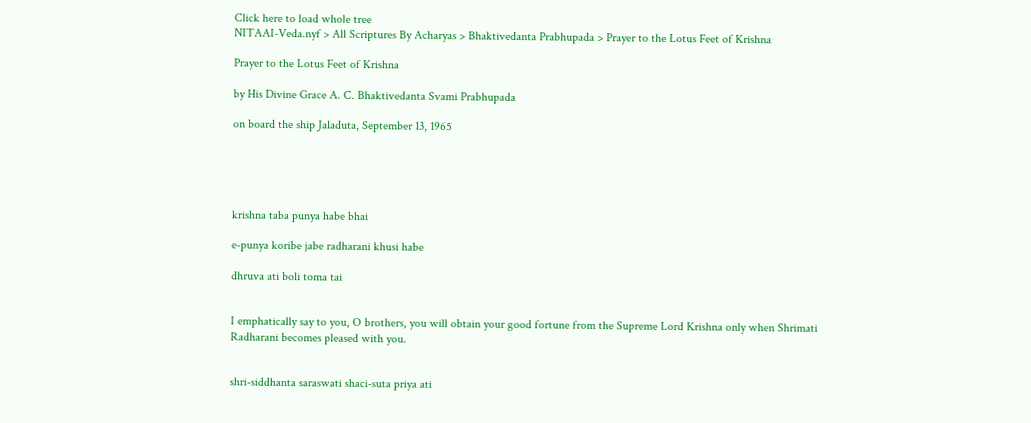Click here to load whole tree
NITAAI-Veda.nyf > All Scriptures By Acharyas > Bhaktivedanta Prabhupada > Prayer to the Lotus Feet of Krishna

Prayer to the Lotus Feet of Krishna

by His Divine Grace A. C. Bhaktivedanta Svami Prabhupada

on board the ship Jaladuta, September 13, 1965





krishna taba punya habe bhai

e-punya koribe jabe radharani khusi habe

dhruva ati boli toma tai


I emphatically say to you, O brothers, you will obtain your good fortune from the Supreme Lord Krishna only when Shrimati Radharani becomes pleased with you.


shri-siddhanta saraswati shaci-suta priya ati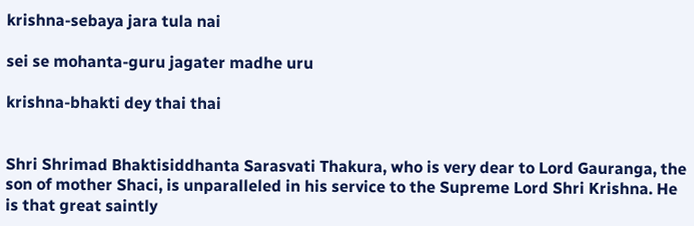krishna-sebaya jara tula nai

sei se mohanta-guru jagater madhe uru

krishna-bhakti dey thai thai


Shri Shrimad Bhaktisiddhanta Sarasvati Thakura, who is very dear to Lord Gauranga, the son of mother Shaci, is unparalleled in his service to the Supreme Lord Shri Krishna. He is that great saintly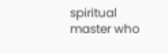spiritual master who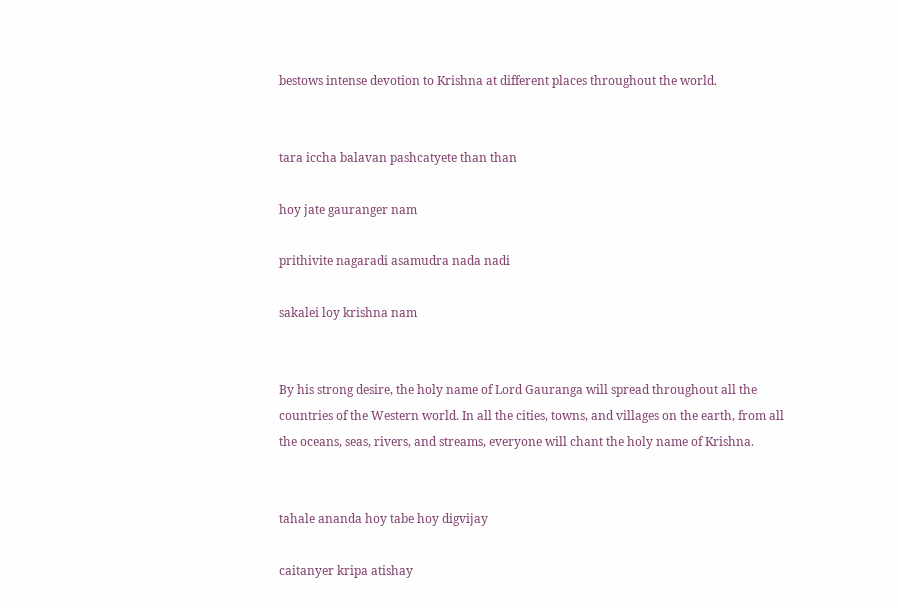bestows intense devotion to Krishna at different places throughout the world.


tara iccha balavan pashcatyete than than

hoy jate gauranger nam

prithivite nagaradi asamudra nada nadi

sakalei loy krishna nam


By his strong desire, the holy name of Lord Gauranga will spread throughout all the countries of the Western world. In all the cities, towns, and villages on the earth, from all the oceans, seas, rivers, and streams, everyone will chant the holy name of Krishna.


tahale ananda hoy tabe hoy digvijay

caitanyer kripa atishay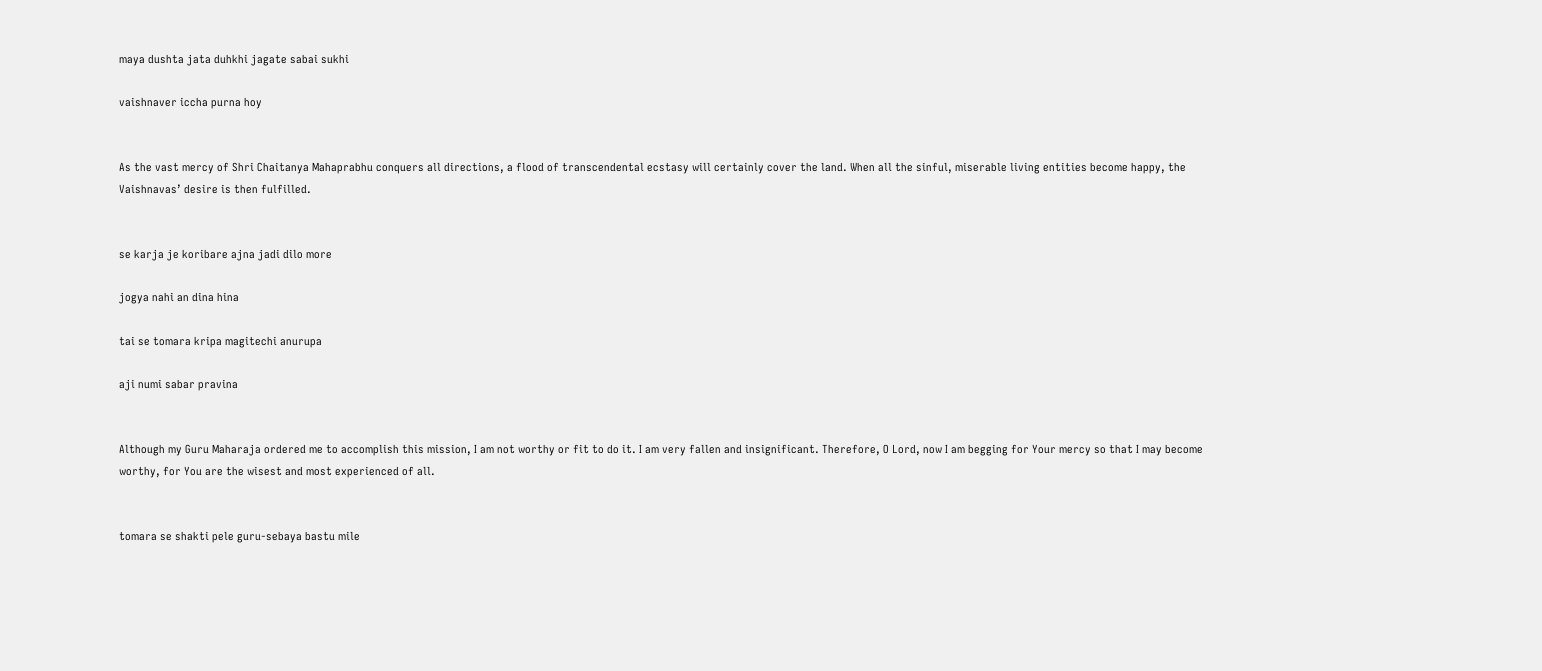maya dushta jata duhkhi jagate sabai sukhi

vaishnaver iccha purna hoy


As the vast mercy of Shri Chaitanya Mahaprabhu conquers all directions, a flood of transcendental ecstasy will certainly cover the land. When all the sinful, miserable living entities become happy, the Vaishnavas’ desire is then fulfilled.


se karja je koribare ajna jadi dilo more

jogya nahi an dina hina

tai se tomara kripa magitechi anurupa

aji numi sabar pravina


Although my Guru Maharaja ordered me to accomplish this mission, I am not worthy or fit to do it. I am very fallen and insignificant. Therefore, O Lord, now I am begging for Your mercy so that I may become worthy, for You are the wisest and most experienced of all.


tomara se shakti pele guru-sebaya bastu mile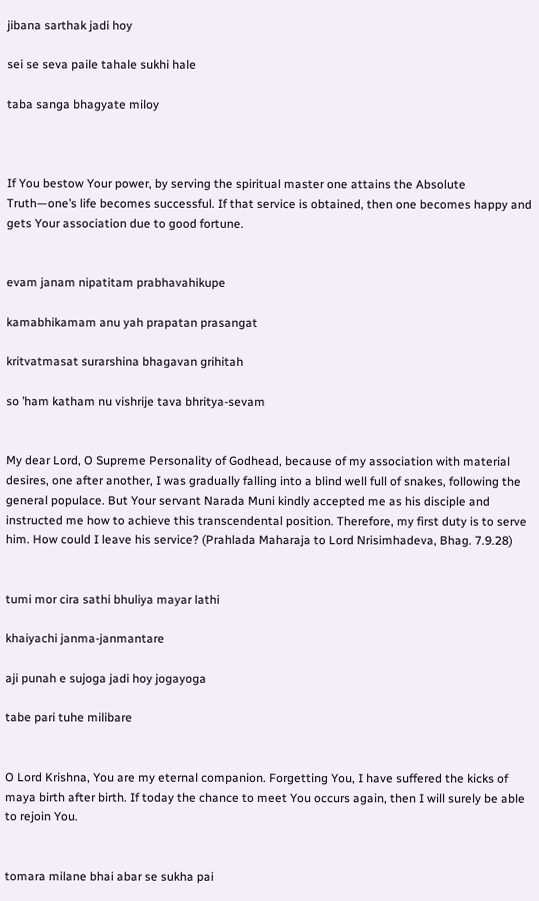jibana sarthak jadi hoy

sei se seva paile tahale sukhi hale

taba sanga bhagyate miloy



If You bestow Your power, by serving the spiritual master one attains the Absolute Truth—one’s life becomes successful. If that service is obtained, then one becomes happy and gets Your association due to good fortune.


evam janam nipatitam prabhavahikupe

kamabhikamam anu yah prapatan prasangat

kritvatmasat surarshina bhagavan grihitah

so ’ham katham nu vishrije tava bhritya-sevam


My dear Lord, O Supreme Personality of Godhead, because of my association with material desires, one after another, I was gradually falling into a blind well full of snakes, following the general populace. But Your servant Narada Muni kindly accepted me as his disciple and instructed me how to achieve this transcendental position. Therefore, my first duty is to serve him. How could I leave his service? (Prahlada Maharaja to Lord Nrisimhadeva, Bhag. 7.9.28)


tumi mor cira sathi bhuliya mayar lathi

khaiyachi janma-janmantare

aji punah e sujoga jadi hoy jogayoga

tabe pari tuhe milibare


O Lord Krishna, You are my eternal companion. Forgetting You, I have suffered the kicks of maya birth after birth. If today the chance to meet You occurs again, then I will surely be able to rejoin You.


tomara milane bhai abar se sukha pai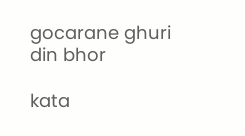gocarane ghuri din bhor

kata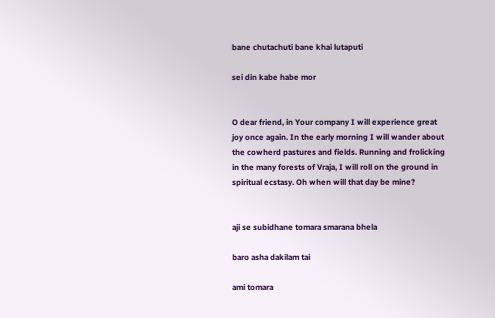bane chutachuti bane khai lutaputi

sei din kabe habe mor


O dear friend, in Your company I will experience great joy once again. In the early morning I will wander about the cowherd pastures and fields. Running and frolicking in the many forests of Vraja, I will roll on the ground in spiritual ecstasy. Oh when will that day be mine?


aji se subidhane tomara smarana bhela

baro asha dakilam tai

ami tomara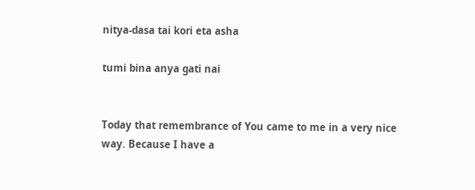nitya-dasa tai kori eta asha

tumi bina anya gati nai


Today that remembrance of You came to me in a very nice way. Because I have a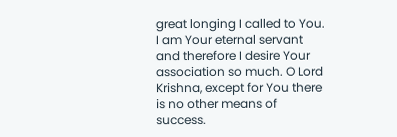great longing I called to You. I am Your eternal servant and therefore I desire Your association so much. O Lord Krishna, except for You there is no other means of success.